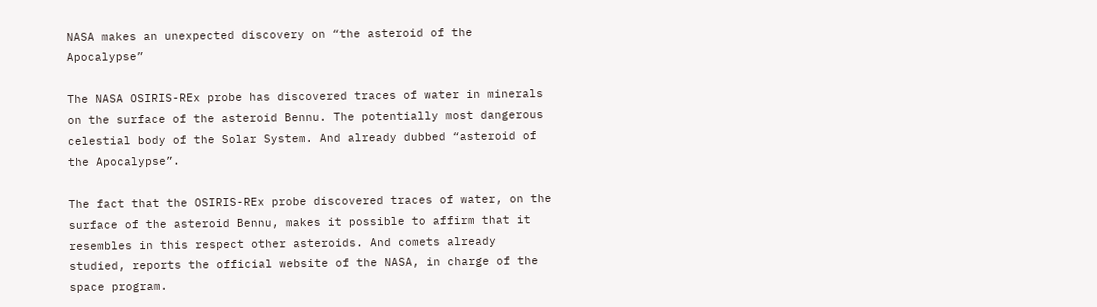NASA makes an unexpected discovery on “the asteroid of the Apocalypse”

The NASA OSIRIS-REx probe has discovered traces of water in minerals on the surface of the asteroid Bennu. The potentially most dangerous celestial body of the Solar System. And already dubbed “asteroid of the Apocalypse”.

The fact that the OSIRIS-REx probe discovered traces of water, on the surface of the asteroid Bennu, makes it possible to affirm that it resembles in this respect other asteroids. And comets already studied, reports the official website of the NASA, in charge of the space program.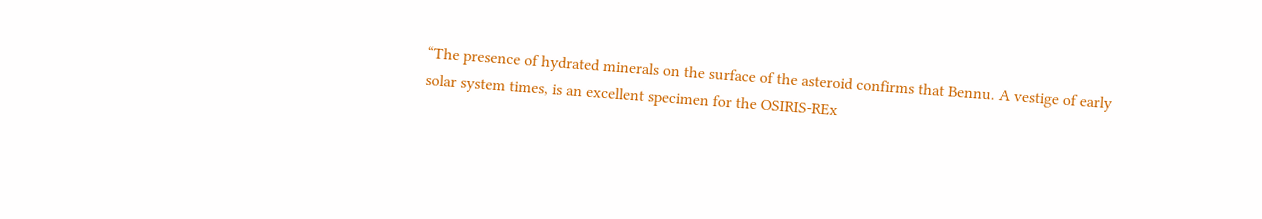“The presence of hydrated minerals on the surface of the asteroid confirms that Bennu. A vestige of early solar system times, is an excellent specimen for the OSIRIS-REx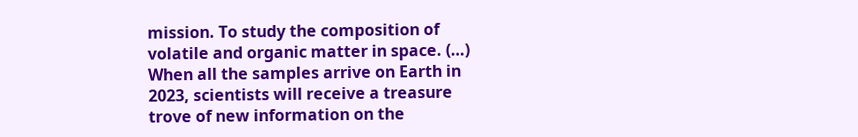mission. To study the composition of volatile and organic matter in space. (…) When all the samples arrive on Earth in 2023, scientists will receive a treasure trove of new information on the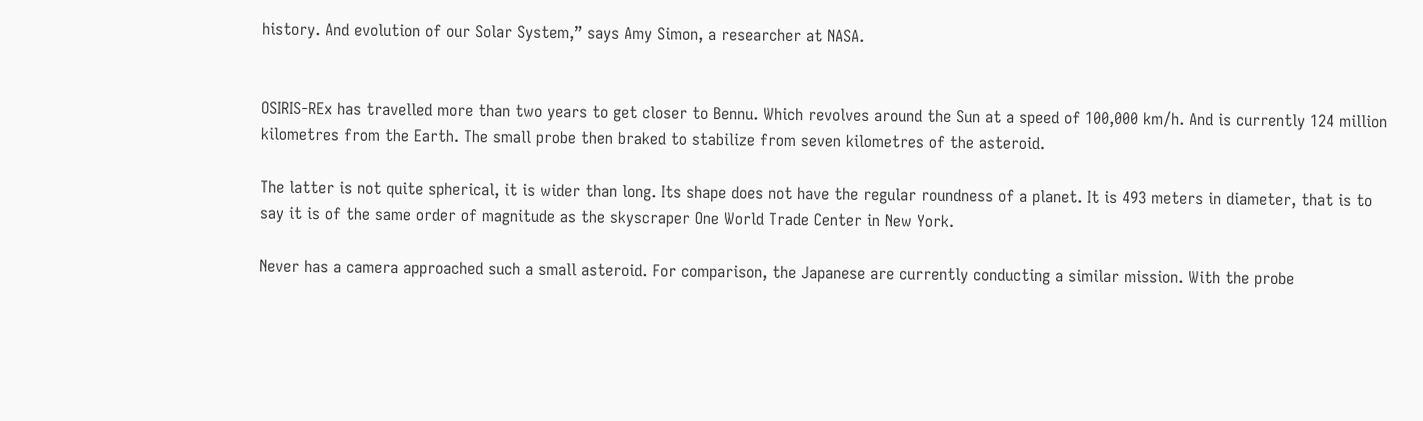history. And evolution of our Solar System,” says Amy Simon, a researcher at NASA.


OSIRIS-REx has travelled more than two years to get closer to Bennu. Which revolves around the Sun at a speed of 100,000 km/h. And is currently 124 million kilometres from the Earth. The small probe then braked to stabilize from seven kilometres of the asteroid.

The latter is not quite spherical, it is wider than long. Its shape does not have the regular roundness of a planet. It is 493 meters in diameter, that is to say it is of the same order of magnitude as the skyscraper One World Trade Center in New York.

Never has a camera approached such a small asteroid. For comparison, the Japanese are currently conducting a similar mission. With the probe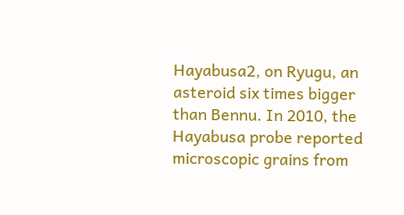Hayabusa2, on Ryugu, an asteroid six times bigger than Bennu. In 2010, the Hayabusa probe reported microscopic grains from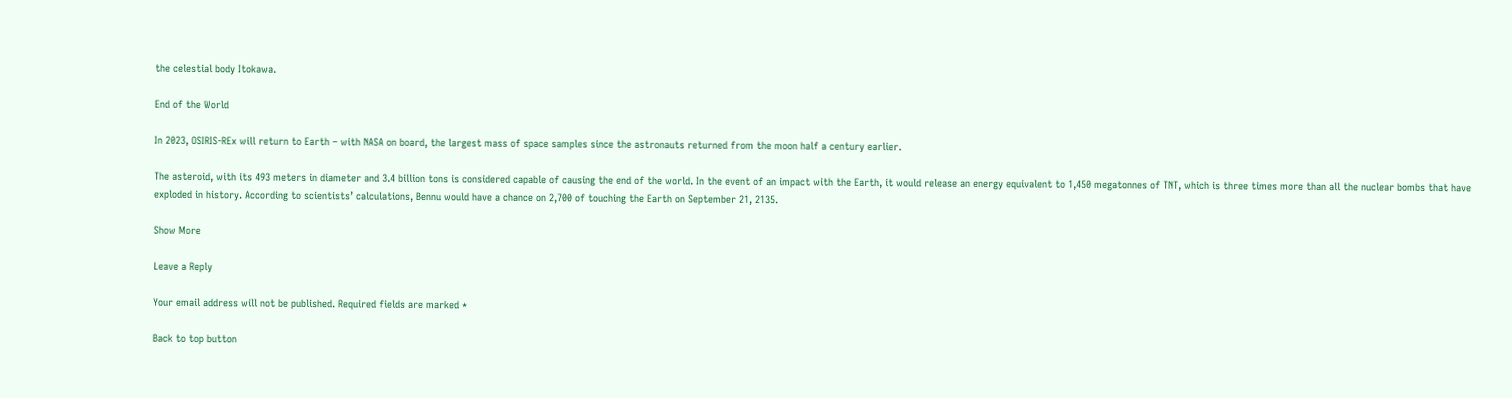the celestial body Itokawa.

End of the World

In 2023, OSIRIS-REx will return to Earth – with NASA on board, the largest mass of space samples since the astronauts returned from the moon half a century earlier.

The asteroid, with its 493 meters in diameter and 3.4 billion tons is considered capable of causing the end of the world. In the event of an impact with the Earth, it would release an energy equivalent to 1,450 megatonnes of TNT, which is three times more than all the nuclear bombs that have exploded in history. According to scientists’ calculations, Bennu would have a chance on 2,700 of touching the Earth on September 21, 2135.

Show More

Leave a Reply

Your email address will not be published. Required fields are marked *

Back to top button